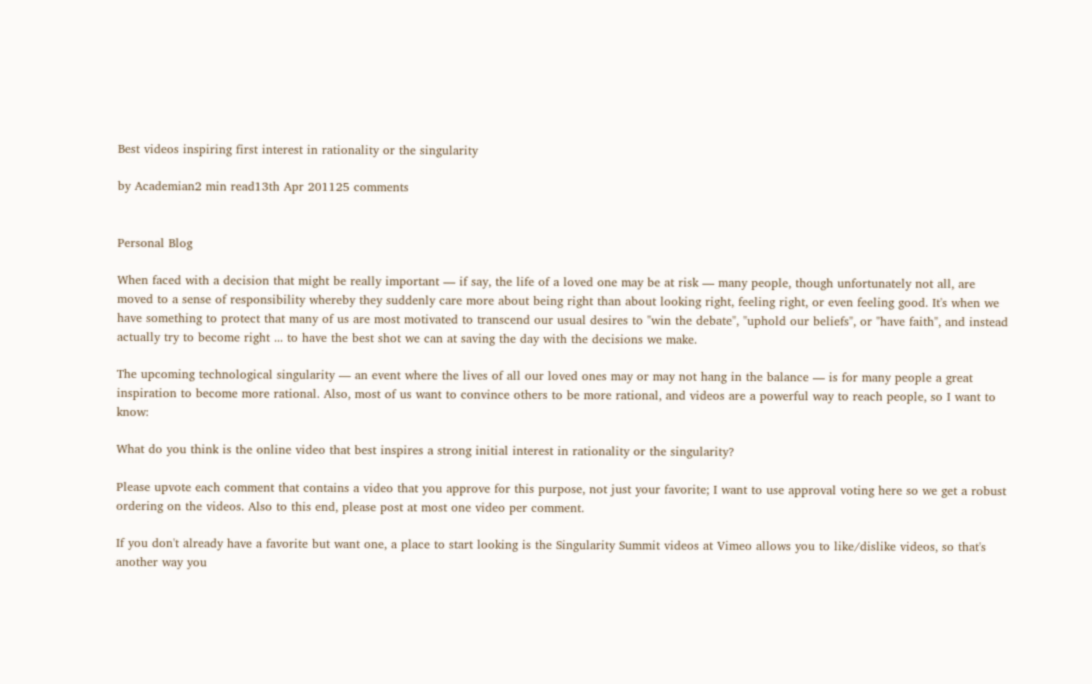Best videos inspiring first interest in rationality or the singularity

by Academian2 min read13th Apr 201125 comments


Personal Blog

When faced with a decision that might be really important — if say, the life of a loved one may be at risk — many people, though unfortunately not all, are moved to a sense of responsibility whereby they suddenly care more about being right than about looking right, feeling right, or even feeling good. It's when we have something to protect that many of us are most motivated to transcend our usual desires to "win the debate", "uphold our beliefs", or "have faith", and instead actually try to become right ... to have the best shot we can at saving the day with the decisions we make.

The upcoming technological singularity — an event where the lives of all our loved ones may or may not hang in the balance — is for many people a great inspiration to become more rational. Also, most of us want to convince others to be more rational, and videos are a powerful way to reach people, so I want to know:

What do you think is the online video that best inspires a strong initial interest in rationality or the singularity?

Please upvote each comment that contains a video that you approve for this purpose, not just your favorite; I want to use approval voting here so we get a robust ordering on the videos. Also to this end, please post at most one video per comment.

If you don't already have a favorite but want one, a place to start looking is the Singularity Summit videos at Vimeo allows you to like/dislike videos, so that's another way you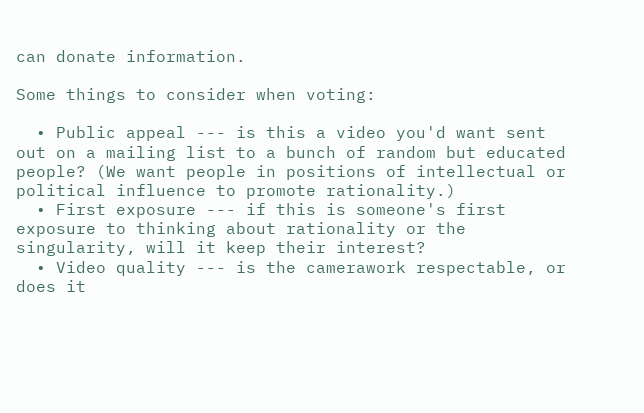can donate information.

Some things to consider when voting:

  • Public appeal --- is this a video you'd want sent out on a mailing list to a bunch of random but educated people? (We want people in positions of intellectual or political influence to promote rationality.)
  • First exposure --- if this is someone's first exposure to thinking about rationality or the singularity, will it keep their interest?
  • Video quality --- is the camerawork respectable, or does it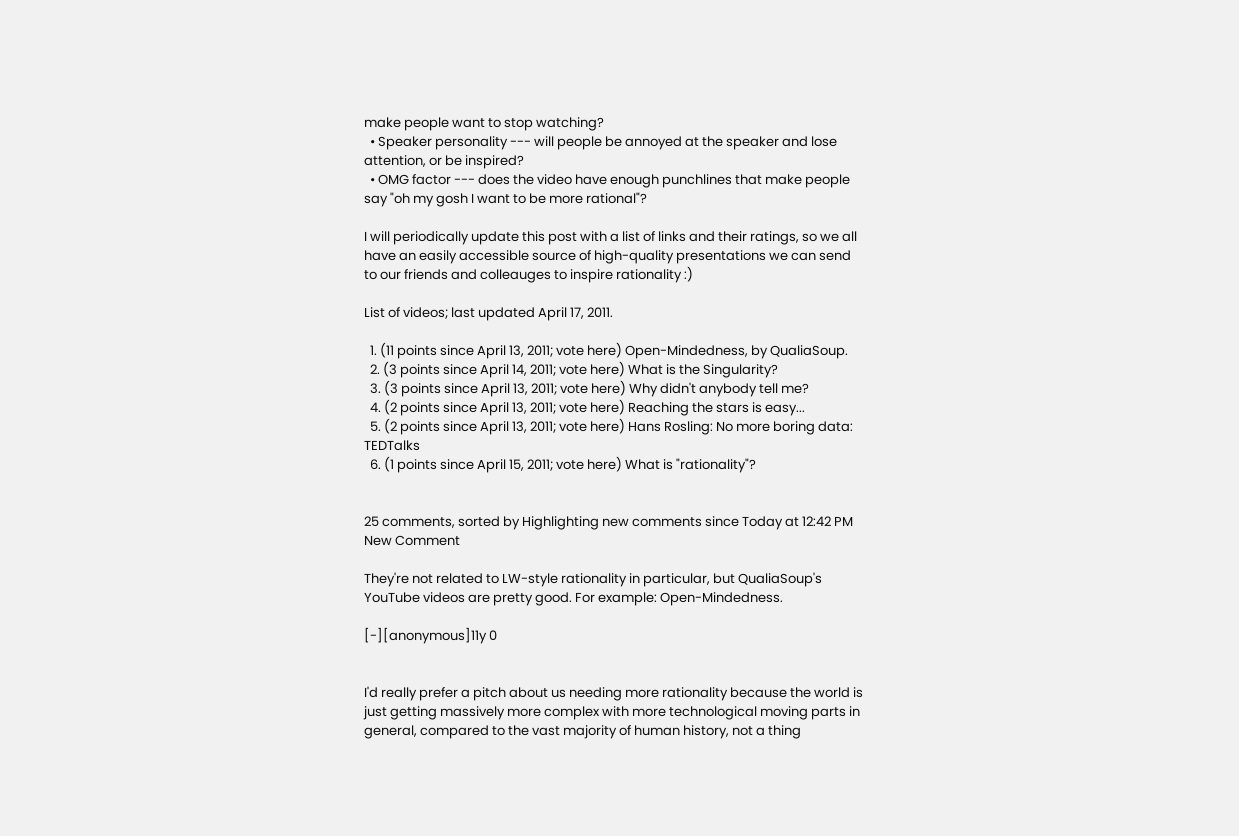make people want to stop watching?
  • Speaker personality --- will people be annoyed at the speaker and lose attention, or be inspired?
  • OMG factor --- does the video have enough punchlines that make people say "oh my gosh I want to be more rational"?

I will periodically update this post with a list of links and their ratings, so we all have an easily accessible source of high-quality presentations we can send to our friends and colleauges to inspire rationality :)

List of videos; last updated April 17, 2011.

  1. (11 points since April 13, 2011; vote here) Open-Mindedness, by QualiaSoup.
  2. (3 points since April 14, 2011; vote here) What is the Singularity?
  3. (3 points since April 13, 2011; vote here) Why didn't anybody tell me?
  4. (2 points since April 13, 2011; vote here) Reaching the stars is easy...
  5. (2 points since April 13, 2011; vote here) Hans Rosling: No more boring data: TEDTalks
  6. (1 points since April 15, 2011; vote here) What is "rationality"?


25 comments, sorted by Highlighting new comments since Today at 12:42 PM
New Comment

They're not related to LW-style rationality in particular, but QualiaSoup's YouTube videos are pretty good. For example: Open-Mindedness.

[-][anonymous]11y 0


I'd really prefer a pitch about us needing more rationality because the world is just getting massively more complex with more technological moving parts in general, compared to the vast majority of human history, not a thing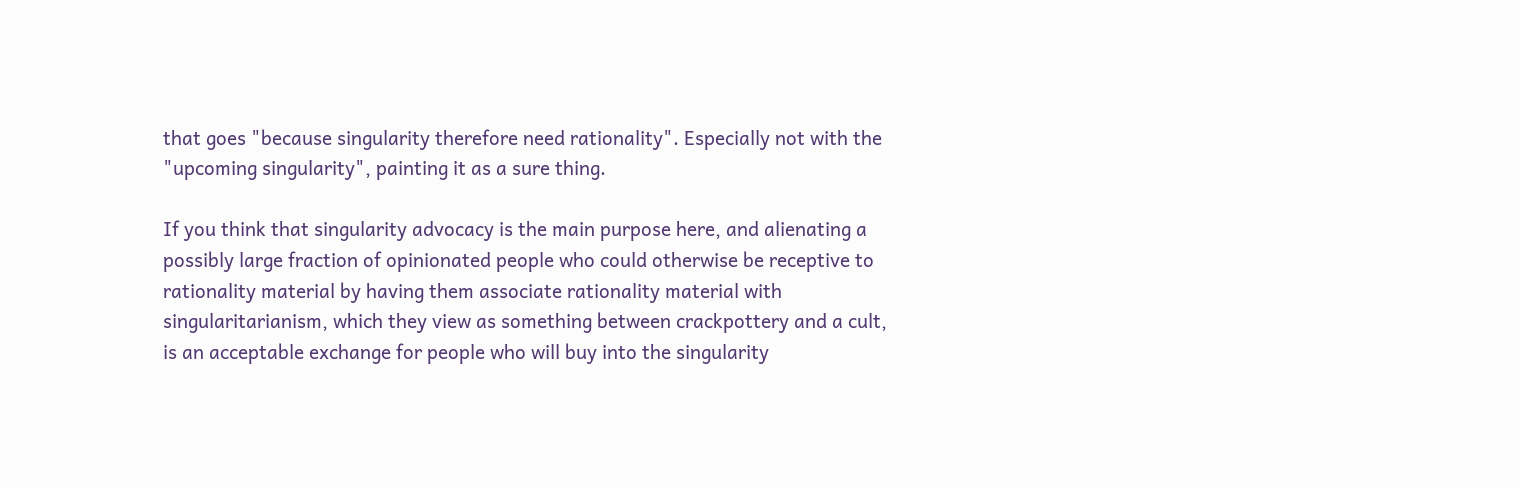that goes "because singularity therefore need rationality". Especially not with the "upcoming singularity", painting it as a sure thing.

If you think that singularity advocacy is the main purpose here, and alienating a possibly large fraction of opinionated people who could otherwise be receptive to rationality material by having them associate rationality material with singularitarianism, which they view as something between crackpottery and a cult, is an acceptable exchange for people who will buy into the singularity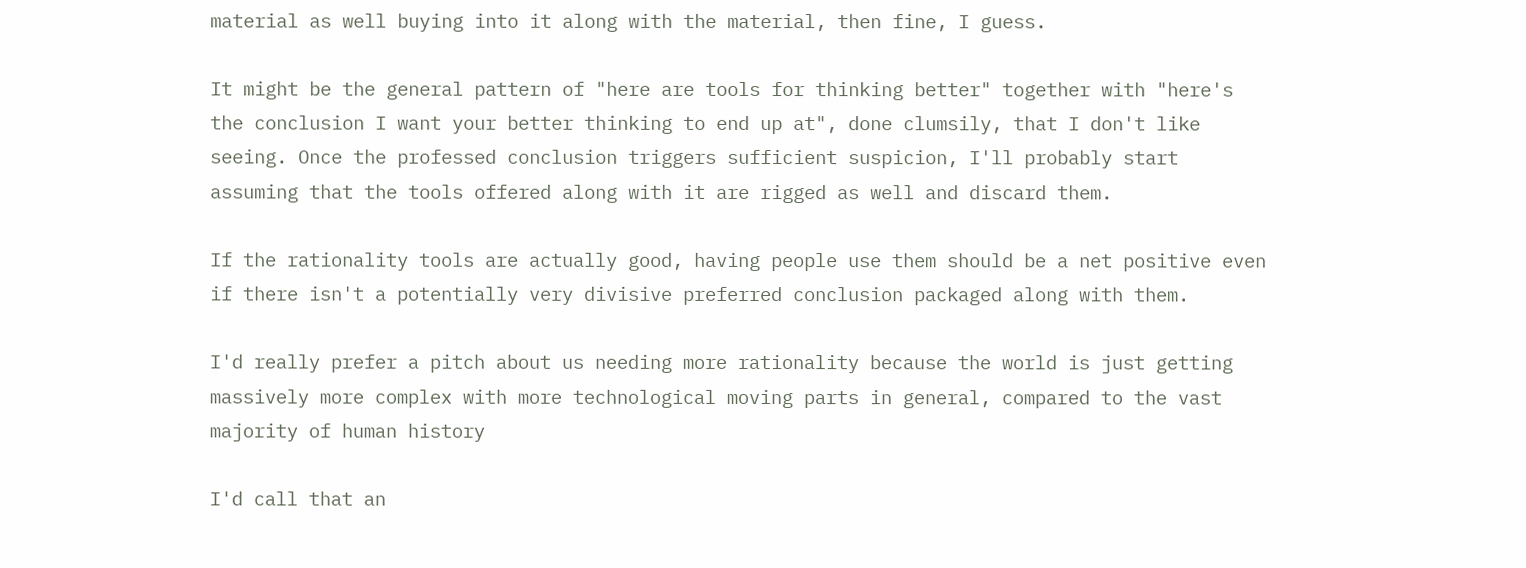material as well buying into it along with the material, then fine, I guess.

It might be the general pattern of "here are tools for thinking better" together with "here's the conclusion I want your better thinking to end up at", done clumsily, that I don't like seeing. Once the professed conclusion triggers sufficient suspicion, I'll probably start assuming that the tools offered along with it are rigged as well and discard them.

If the rationality tools are actually good, having people use them should be a net positive even if there isn't a potentially very divisive preferred conclusion packaged along with them.

I'd really prefer a pitch about us needing more rationality because the world is just getting massively more complex with more technological moving parts in general, compared to the vast majority of human history

I'd call that an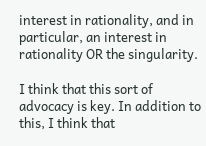interest in rationality, and in particular, an interest in rationality OR the singularity.

I think that this sort of advocacy is key. In addition to this, I think that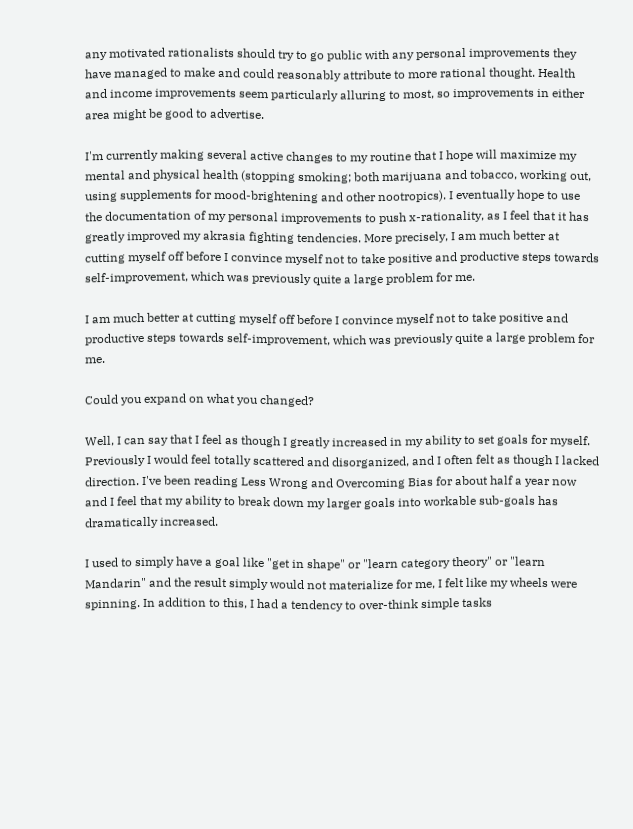any motivated rationalists should try to go public with any personal improvements they have managed to make and could reasonably attribute to more rational thought. Health and income improvements seem particularly alluring to most, so improvements in either area might be good to advertise.

I'm currently making several active changes to my routine that I hope will maximize my mental and physical health (stopping smoking; both marijuana and tobacco, working out, using supplements for mood-brightening and other nootropics). I eventually hope to use the documentation of my personal improvements to push x-rationality, as I feel that it has greatly improved my akrasia fighting tendencies. More precisely, I am much better at cutting myself off before I convince myself not to take positive and productive steps towards self-improvement, which was previously quite a large problem for me.

I am much better at cutting myself off before I convince myself not to take positive and productive steps towards self-improvement, which was previously quite a large problem for me.

Could you expand on what you changed?

Well, I can say that I feel as though I greatly increased in my ability to set goals for myself. Previously I would feel totally scattered and disorganized, and I often felt as though I lacked direction. I've been reading Less Wrong and Overcoming Bias for about half a year now and I feel that my ability to break down my larger goals into workable sub-goals has dramatically increased.

I used to simply have a goal like "get in shape" or "learn category theory" or "learn Mandarin" and the result simply would not materialize for me, I felt like my wheels were spinning. In addition to this, I had a tendency to over-think simple tasks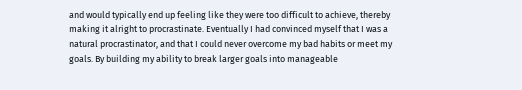and would typically end up feeling like they were too difficult to achieve, thereby making it alright to procrastinate. Eventually I had convinced myself that I was a natural procrastinator, and that I could never overcome my bad habits or meet my goals. By building my ability to break larger goals into manageable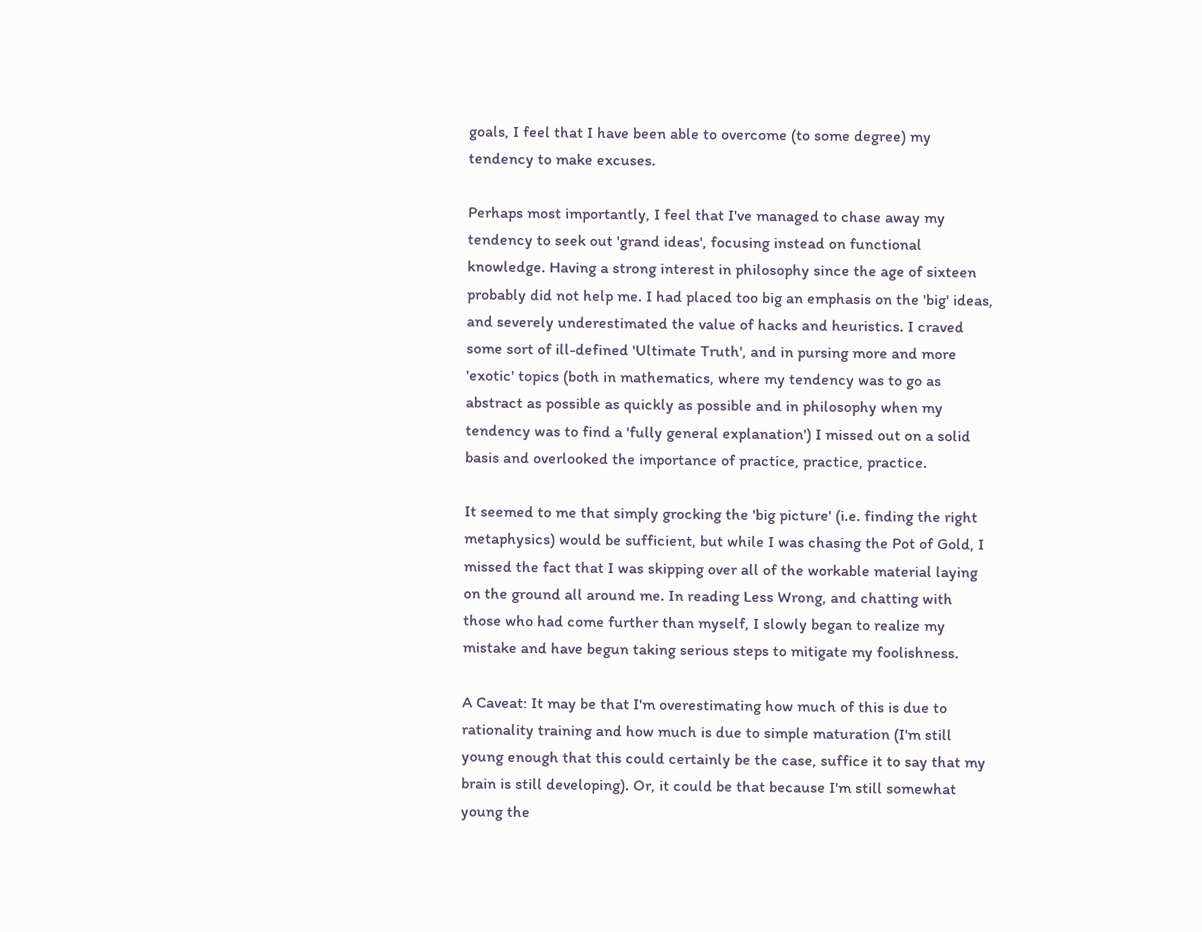goals, I feel that I have been able to overcome (to some degree) my tendency to make excuses.

Perhaps most importantly, I feel that I've managed to chase away my tendency to seek out 'grand ideas', focusing instead on functional knowledge. Having a strong interest in philosophy since the age of sixteen probably did not help me. I had placed too big an emphasis on the 'big' ideas, and severely underestimated the value of hacks and heuristics. I craved some sort of ill-defined 'Ultimate Truth', and in pursing more and more 'exotic' topics (both in mathematics, where my tendency was to go as abstract as possible as quickly as possible and in philosophy when my tendency was to find a 'fully general explanation') I missed out on a solid basis and overlooked the importance of practice, practice, practice.

It seemed to me that simply grocking the 'big picture' (i.e. finding the right metaphysics) would be sufficient, but while I was chasing the Pot of Gold, I missed the fact that I was skipping over all of the workable material laying on the ground all around me. In reading Less Wrong, and chatting with those who had come further than myself, I slowly began to realize my mistake and have begun taking serious steps to mitigate my foolishness.

A Caveat: It may be that I'm overestimating how much of this is due to rationality training and how much is due to simple maturation (I'm still young enough that this could certainly be the case, suffice it to say that my brain is still developing). Or, it could be that because I'm still somewhat young the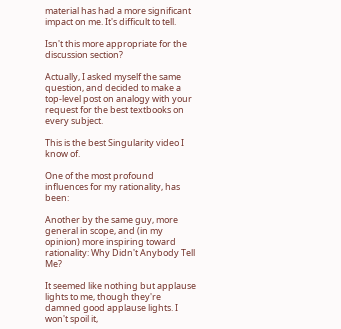material has had a more significant impact on me. It's difficult to tell.

Isn't this more appropriate for the discussion section?

Actually, I asked myself the same question, and decided to make a top-level post on analogy with your request for the best textbooks on every subject.

This is the best Singularity video I know of.

One of the most profound influences for my rationality, has been:

Another by the same guy, more general in scope, and (in my opinion) more inspiring toward rationality: Why Didn't Anybody Tell Me?

It seemed like nothing but applause lights to me, though they're damned good applause lights. I won't spoil it,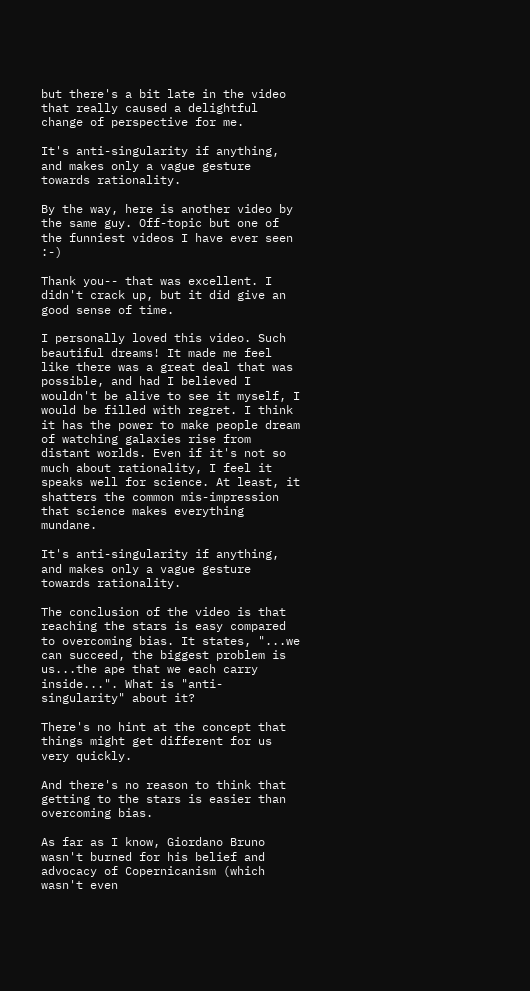but there's a bit late in the video that really caused a delightful change of perspective for me.

It's anti-singularity if anything, and makes only a vague gesture towards rationality.

By the way, here is another video by the same guy. Off-topic but one of the funniest videos I have ever seen :-)

Thank you-- that was excellent. I didn't crack up, but it did give an good sense of time.

I personally loved this video. Such beautiful dreams! It made me feel like there was a great deal that was possible, and had I believed I wouldn't be alive to see it myself, I would be filled with regret. I think it has the power to make people dream of watching galaxies rise from distant worlds. Even if it's not so much about rationality, I feel it speaks well for science. At least, it shatters the common mis-impression that science makes everything mundane.

It's anti-singularity if anything, and makes only a vague gesture towards rationality.

The conclusion of the video is that reaching the stars is easy compared to overcoming bias. It states, "...we can succeed, the biggest problem is us...the ape that we each carry inside...". What is "anti-singularity" about it?

There's no hint at the concept that things might get different for us very quickly.

And there's no reason to think that getting to the stars is easier than overcoming bias.

As far as I know, Giordano Bruno wasn't burned for his belief and advocacy of Copernicanism (which wasn't even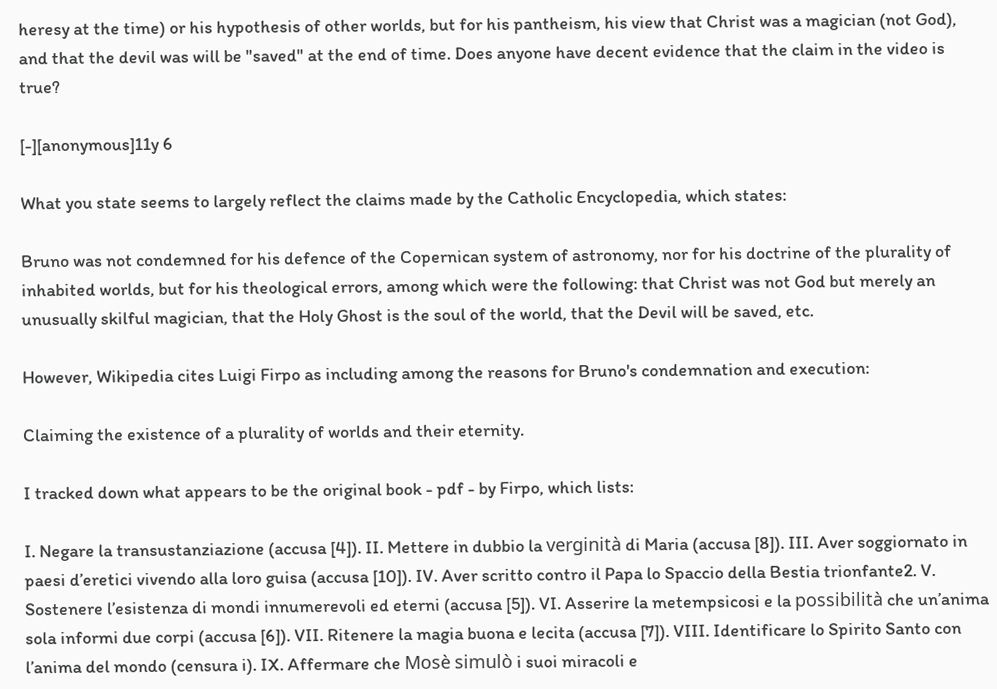heresy at the time) or his hypothesis of other worlds, but for his pantheism, his view that Christ was a magician (not God), and that the devil was will be "saved" at the end of time. Does anyone have decent evidence that the claim in the video is true?

[-][anonymous]11y 6

What you state seems to largely reflect the claims made by the Catholic Encyclopedia, which states:

Bruno was not condemned for his defence of the Copernican system of astronomy, nor for his doctrine of the plurality of inhabited worlds, but for his theological errors, among which were the following: that Christ was not God but merely an unusually skilful magician, that the Holy Ghost is the soul of the world, that the Devil will be saved, etc.

However, Wikipedia cites Luigi Firpo as including among the reasons for Bruno's condemnation and execution:

Claiming the existence of a plurality of worlds and their eternity.

I tracked down what appears to be the original book - pdf - by Firpo, which lists:

I. Negare la transustanziazione (accusa [4]). II. Mettere in dubbio la verginità di Maria (accusa [8]). III. Aver soggiornato in paesi d’eretici vivendo alla loro guisa (accusa [10]). IV. Aver scritto contro il Papa lo Spaccio della Bestia trionfante2. V. Sostenere l’esistenza di mondi innumerevoli ed eterni (accusa [5]). VI. Asserire la metempsicosi e la possibilità che un’anima sola informi due corpi (accusa [6]). VII. Ritenere la magia buona e lecita (accusa [7]). VIII. Identificare lo Spirito Santo con l’anima del mondo (censura i). IX. Affermare che Mosè simulò i suoi miracoli e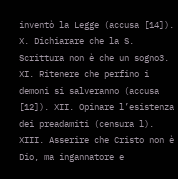inventò la Legge (accusa [14]). X. Dichiarare che la S. Scrittura non è che un sogno3. XI. Ritenere che perfino i demoni si salveranno (accusa [12]). XII. Opinare l’esistenza dei preadamiti (censura l). XIII. Asserire che Cristo non è Dio, ma ingannatore e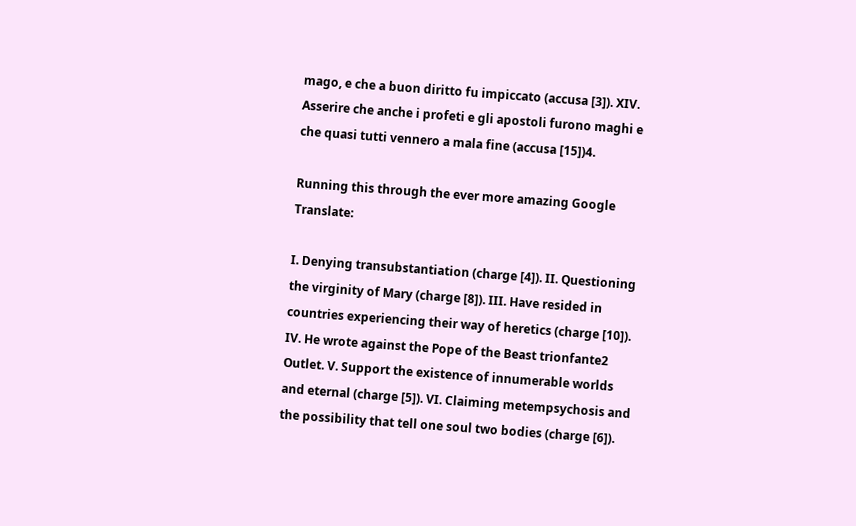mago, e che a buon diritto fu impiccato (accusa [3]). XIV. Asserire che anche i profeti e gli apostoli furono maghi e che quasi tutti vennero a mala fine (accusa [15])4.

Running this through the ever more amazing Google Translate:

I. Denying transubstantiation (charge [4]). II. Questioning the virginity of Mary (charge [8]). III. Have resided in countries experiencing their way of heretics (charge [10]). IV. He wrote against the Pope of the Beast trionfante2 Outlet. V. Support the existence of innumerable worlds and eternal (charge [5]). VI. Claiming metempsychosis and the possibility that tell one soul two bodies (charge [6]).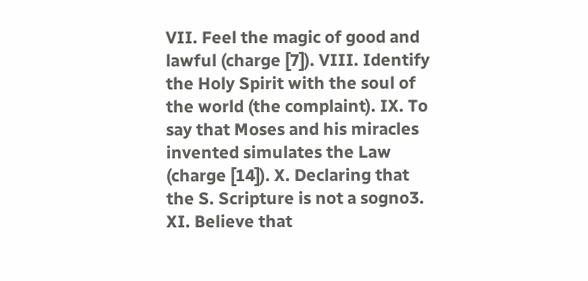VII. Feel the magic of good and lawful (charge [7]). VIII. Identify the Holy Spirit with the soul of the world (the complaint). IX. To say that Moses and his miracles invented simulates the Law (charge [14]). X. Declaring that the S. Scripture is not a sogno3. XI. Believe that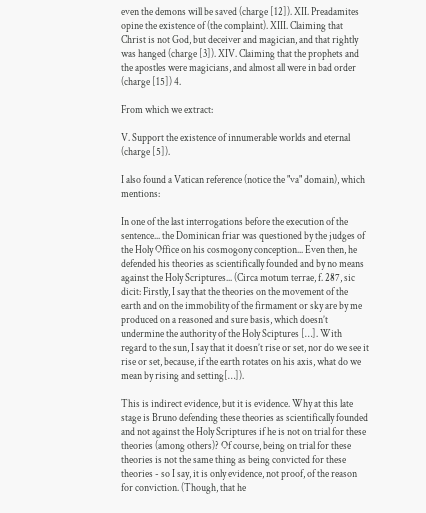even the demons will be saved (charge [12]). XII. Preadamites opine the existence of (the complaint). XIII. Claiming that Christ is not God, but deceiver and magician, and that rightly was hanged (charge [3]). XIV. Claiming that the prophets and the apostles were magicians, and almost all were in bad order (charge [15]) 4.

From which we extract:

V. Support the existence of innumerable worlds and eternal (charge [5]).

I also found a Vatican reference (notice the "va" domain), which mentions:

In one of the last interrogations before the execution of the sentence... the Dominican friar was questioned by the judges of the Holy Office on his cosmogony conception... Even then, he defended his theories as scientifically founded and by no means against the Holy Scriptures... (Circa motum terrae, f. 287, sic dicit: Firstly, I say that the theories on the movement of the earth and on the immobility of the firmament or sky are by me produced on a reasoned and sure basis, which doesn’t undermine the authority of the Holy Sciptures […]. With regard to the sun, I say that it doesn’t rise or set, nor do we see it rise or set, because, if the earth rotates on his axis, what do we mean by rising and setting[…]).

This is indirect evidence, but it is evidence. Why at this late stage is Bruno defending these theories as scientifically founded and not against the Holy Scriptures if he is not on trial for these theories (among others)? Of course, being on trial for these theories is not the same thing as being convicted for these theories - so I say, it is only evidence, not proof, of the reason for conviction. (Though, that he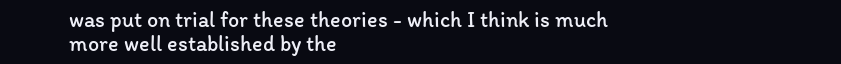was put on trial for these theories - which I think is much more well established by the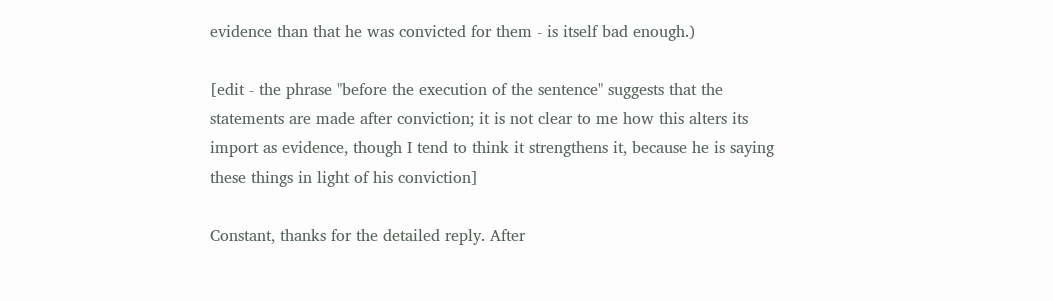evidence than that he was convicted for them - is itself bad enough.)

[edit - the phrase "before the execution of the sentence" suggests that the statements are made after conviction; it is not clear to me how this alters its import as evidence, though I tend to think it strengthens it, because he is saying these things in light of his conviction]

Constant, thanks for the detailed reply. After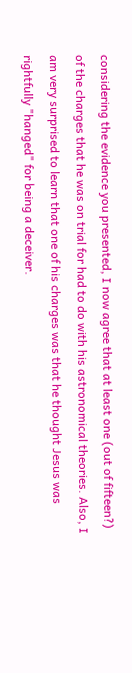considering the evidence you presented, I now agree that at least one (out of fifteen?) of the charges that he was on trial for had to do with his astronomical theories. Also, I am very surprised to learn that one of his charges was that he thought Jesus was rightfully "hanged" for being a deceiver.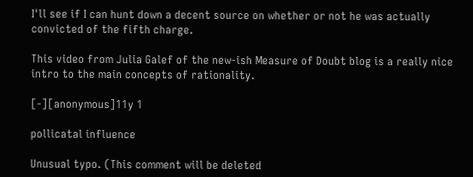I'll see if I can hunt down a decent source on whether or not he was actually convicted of the fifth charge.

This video from Julia Galef of the new-ish Measure of Doubt blog is a really nice intro to the main concepts of rationality.

[-][anonymous]11y 1

pollicatal influence

Unusual typo. (This comment will be deleted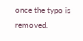once the typo is removed.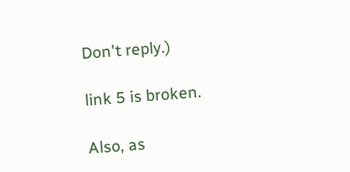Don't reply.)

link 5 is broken.

Also, as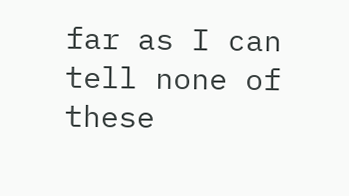far as I can tell none of these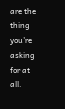are the thing you're asking for at all.